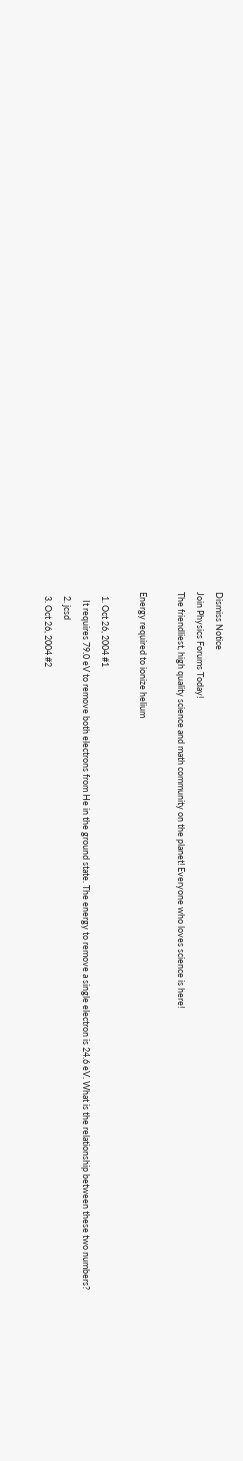Dismiss Notice
Join Physics Forums Today!
The friendliest, high quality science and math community on the planet! Everyone who loves science is here!

Energy required to ionize helium

  1. Oct 26, 2004 #1
    It requires 79.0 eV to remove both electrons from He in the ground state. The energy to remove a single electron is 24.6 eV. What is the relationship between these two numbers?
  2. jcsd
  3. Oct 26, 2004 #2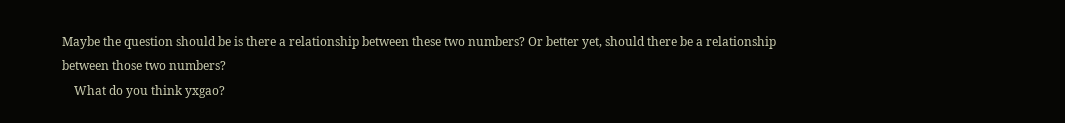Maybe the question should be is there a relationship between these two numbers? Or better yet, should there be a relationship between those two numbers?
    What do you think yxgao?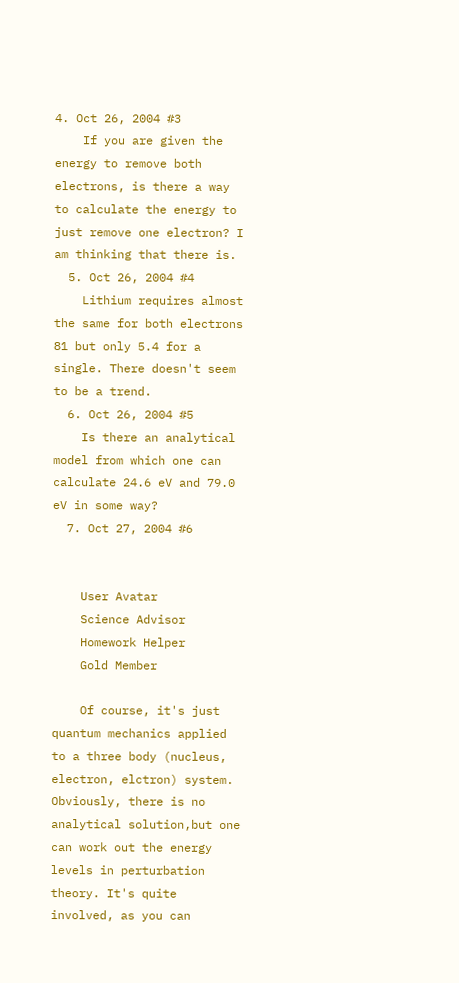4. Oct 26, 2004 #3
    If you are given the energy to remove both electrons, is there a way to calculate the energy to just remove one electron? I am thinking that there is.
  5. Oct 26, 2004 #4
    Lithium requires almost the same for both electrons 81 but only 5.4 for a single. There doesn't seem to be a trend.
  6. Oct 26, 2004 #5
    Is there an analytical model from which one can calculate 24.6 eV and 79.0 eV in some way?
  7. Oct 27, 2004 #6


    User Avatar
    Science Advisor
    Homework Helper
    Gold Member

    Of course, it's just quantum mechanics applied to a three body (nucleus, electron, elctron) system. Obviously, there is no analytical solution,but one can work out the energy levels in perturbation theory. It's quite involved, as you can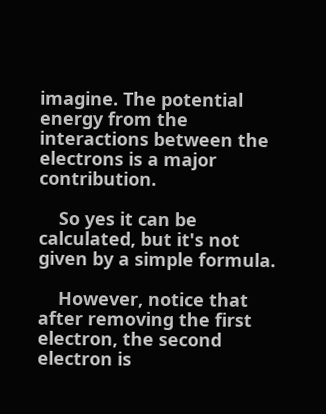imagine. The potential energy from the interactions between the electrons is a major contribution.

    So yes it can be calculated, but it's not given by a simple formula.

    However, notice that after removing the first electron, the second electron is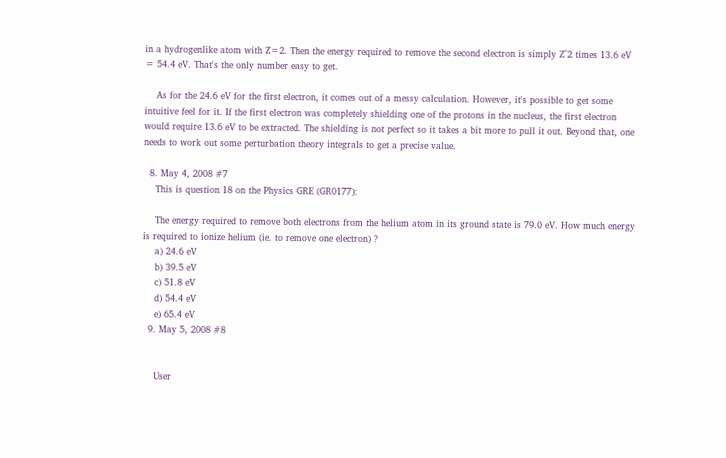in a hydrogenlike atom with Z=2. Then the energy required to remove the second electron is simply Z^2 times 13.6 eV = 54.4 eV. That's the only number easy to get.

    As for the 24.6 eV for the first electron, it comes out of a messy calculation. However, it's possible to get some intuitive feel for it. If the first electron was completely shielding one of the protons in the nucleus, the first electron would require 13.6 eV to be extracted. The shielding is not perfect so it takes a bit more to pull it out. Beyond that, one needs to work out some perturbation theory integrals to get a precise value.

  8. May 4, 2008 #7
    This is question 18 on the Physics GRE (GR0177):

    The energy required to remove both electrons from the helium atom in its ground state is 79.0 eV. How much energy is required to ionize helium (ie. to remove one electron) ?
    a) 24.6 eV
    b) 39.5 eV
    c) 51.8 eV
    d) 54.4 eV
    e) 65.4 eV
  9. May 5, 2008 #8


    User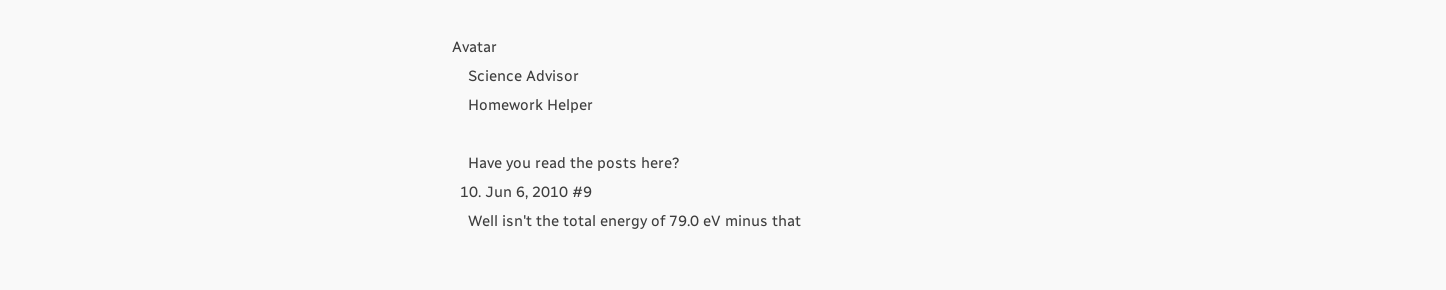Avatar
    Science Advisor
    Homework Helper

    Have you read the posts here?
  10. Jun 6, 2010 #9
    Well isn't the total energy of 79.0 eV minus that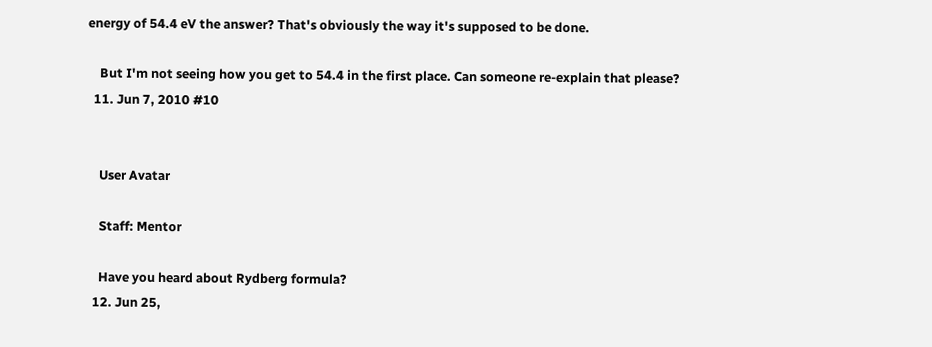energy of 54.4 eV the answer? That's obviously the way it's supposed to be done.

    But I'm not seeing how you get to 54.4 in the first place. Can someone re-explain that please?
  11. Jun 7, 2010 #10


    User Avatar

    Staff: Mentor

    Have you heard about Rydberg formula?
  12. Jun 25,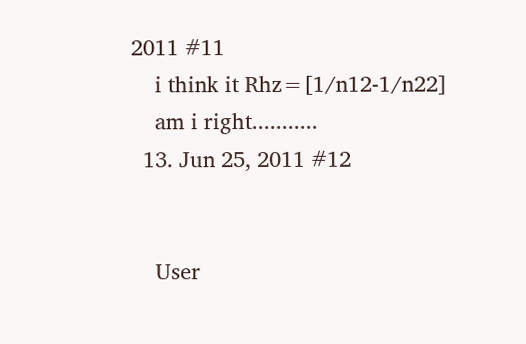2011 #11
    i think it Rhz=[1/n12-1/n22]
    am i right...........
  13. Jun 25, 2011 #12


    User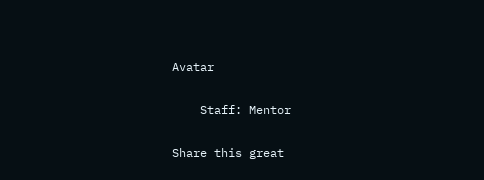Avatar

    Staff: Mentor

Share this great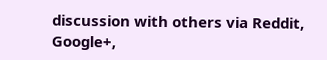discussion with others via Reddit, Google+,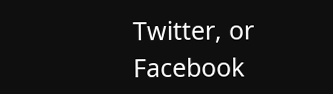Twitter, or Facebook